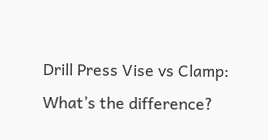Drill Press Vise vs Clamp: What’s the difference?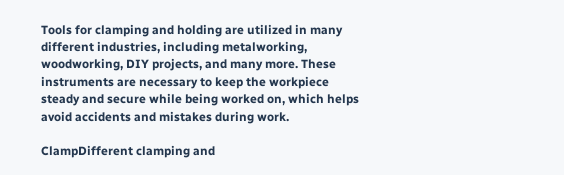Tools for clamping and holding are utilized in many different industries, including metalworking, woodworking, DIY projects, and many more. These instruments are necessary to keep the workpiece steady and secure while being worked on, which helps avoid accidents and mistakes during work.

ClampDifferent clamping and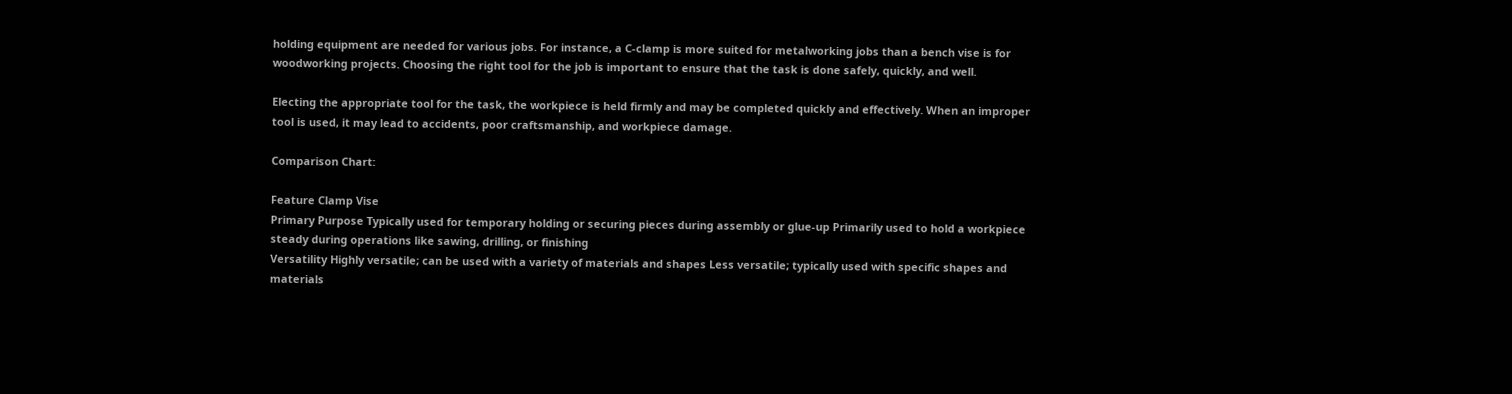holding equipment are needed for various jobs. For instance, a C-clamp is more suited for metalworking jobs than a bench vise is for woodworking projects. Choosing the right tool for the job is important to ensure that the task is done safely, quickly, and well.

Electing the appropriate tool for the task, the workpiece is held firmly and may be completed quickly and effectively. When an improper tool is used, it may lead to accidents, poor craftsmanship, and workpiece damage.

Comparison Chart:

Feature Clamp Vise
Primary Purpose Typically used for temporary holding or securing pieces during assembly or glue-up Primarily used to hold a workpiece steady during operations like sawing, drilling, or finishing
Versatility Highly versatile; can be used with a variety of materials and shapes Less versatile; typically used with specific shapes and materials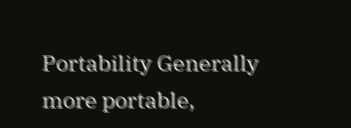Portability Generally more portable,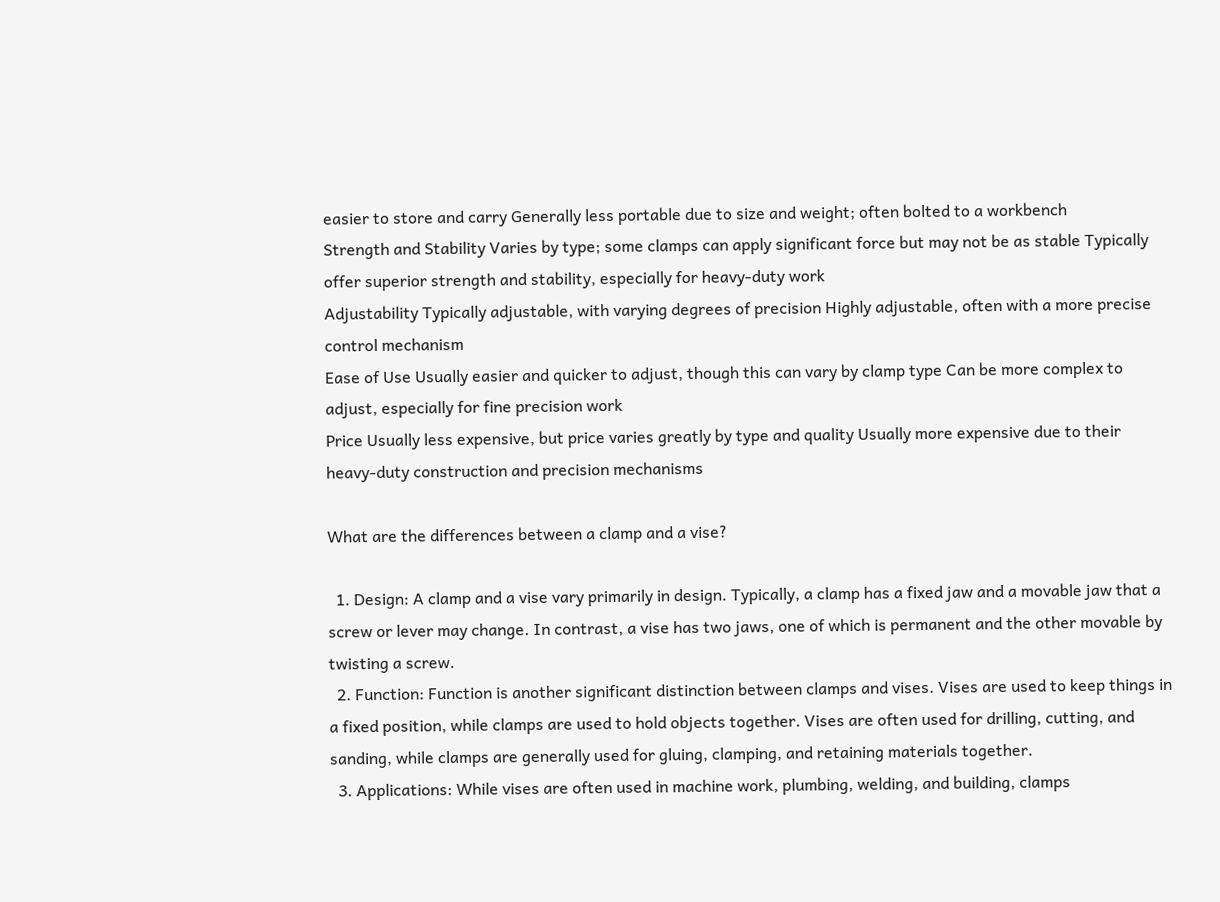easier to store and carry Generally less portable due to size and weight; often bolted to a workbench
Strength and Stability Varies by type; some clamps can apply significant force but may not be as stable Typically offer superior strength and stability, especially for heavy-duty work
Adjustability Typically adjustable, with varying degrees of precision Highly adjustable, often with a more precise control mechanism
Ease of Use Usually easier and quicker to adjust, though this can vary by clamp type Can be more complex to adjust, especially for fine precision work
Price Usually less expensive, but price varies greatly by type and quality Usually more expensive due to their heavy-duty construction and precision mechanisms

What are the differences between a clamp and a vise?

  1. Design: A clamp and a vise vary primarily in design. Typically, a clamp has a fixed jaw and a movable jaw that a screw or lever may change. In contrast, a vise has two jaws, one of which is permanent and the other movable by twisting a screw.
  2. Function: Function is another significant distinction between clamps and vises. Vises are used to keep things in a fixed position, while clamps are used to hold objects together. Vises are often used for drilling, cutting, and sanding, while clamps are generally used for gluing, clamping, and retaining materials together.
  3. Applications: While vises are often used in machine work, plumbing, welding, and building, clamps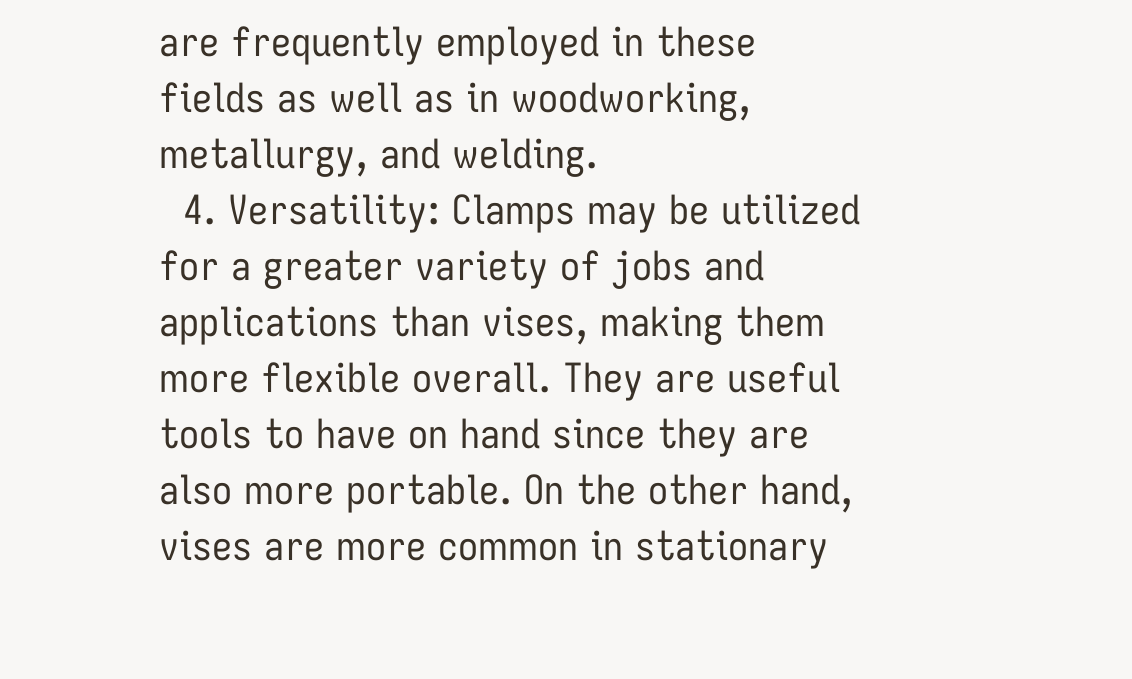are frequently employed in these fields as well as in woodworking, metallurgy, and welding.
  4. Versatility: Clamps may be utilized for a greater variety of jobs and applications than vises, making them more flexible overall. They are useful tools to have on hand since they are also more portable. On the other hand, vises are more common in stationary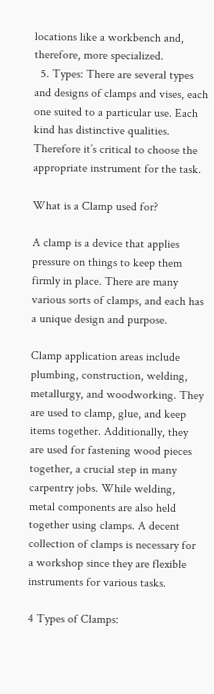locations like a workbench and, therefore, more specialized.
  5. Types: There are several types and designs of clamps and vises, each one suited to a particular use. Each kind has distinctive qualities. Therefore it’s critical to choose the appropriate instrument for the task.

What is a Clamp used for?

A clamp is a device that applies pressure on things to keep them firmly in place. There are many various sorts of clamps, and each has a unique design and purpose.

Clamp application areas include plumbing, construction, welding, metallurgy, and woodworking. They are used to clamp, glue, and keep items together. Additionally, they are used for fastening wood pieces together, a crucial step in many carpentry jobs. While welding, metal components are also held together using clamps. A decent collection of clamps is necessary for a workshop since they are flexible instruments for various tasks.

4 Types of Clamps: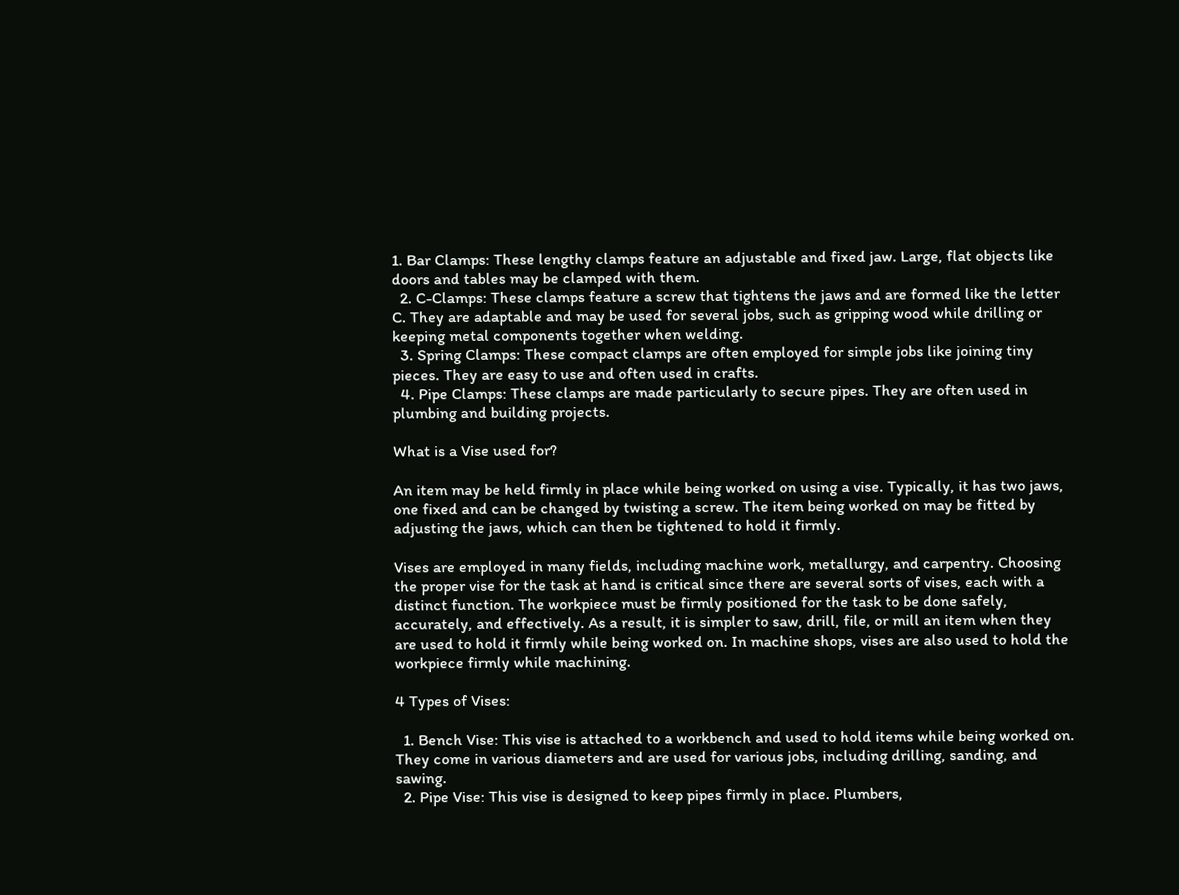1. Bar Clamps: These lengthy clamps feature an adjustable and fixed jaw. Large, flat objects like doors and tables may be clamped with them.
  2. C-Clamps: These clamps feature a screw that tightens the jaws and are formed like the letter C. They are adaptable and may be used for several jobs, such as gripping wood while drilling or keeping metal components together when welding.
  3. Spring Clamps: These compact clamps are often employed for simple jobs like joining tiny pieces. They are easy to use and often used in crafts.
  4. Pipe Clamps: These clamps are made particularly to secure pipes. They are often used in plumbing and building projects.

What is a Vise used for?

An item may be held firmly in place while being worked on using a vise. Typically, it has two jaws, one fixed and can be changed by twisting a screw. The item being worked on may be fitted by adjusting the jaws, which can then be tightened to hold it firmly.

Vises are employed in many fields, including machine work, metallurgy, and carpentry. Choosing the proper vise for the task at hand is critical since there are several sorts of vises, each with a distinct function. The workpiece must be firmly positioned for the task to be done safely, accurately, and effectively. As a result, it is simpler to saw, drill, file, or mill an item when they are used to hold it firmly while being worked on. In machine shops, vises are also used to hold the workpiece firmly while machining.

4 Types of Vises:

  1. Bench Vise: This vise is attached to a workbench and used to hold items while being worked on. They come in various diameters and are used for various jobs, including drilling, sanding, and sawing.
  2. Pipe Vise: This vise is designed to keep pipes firmly in place. Plumbers,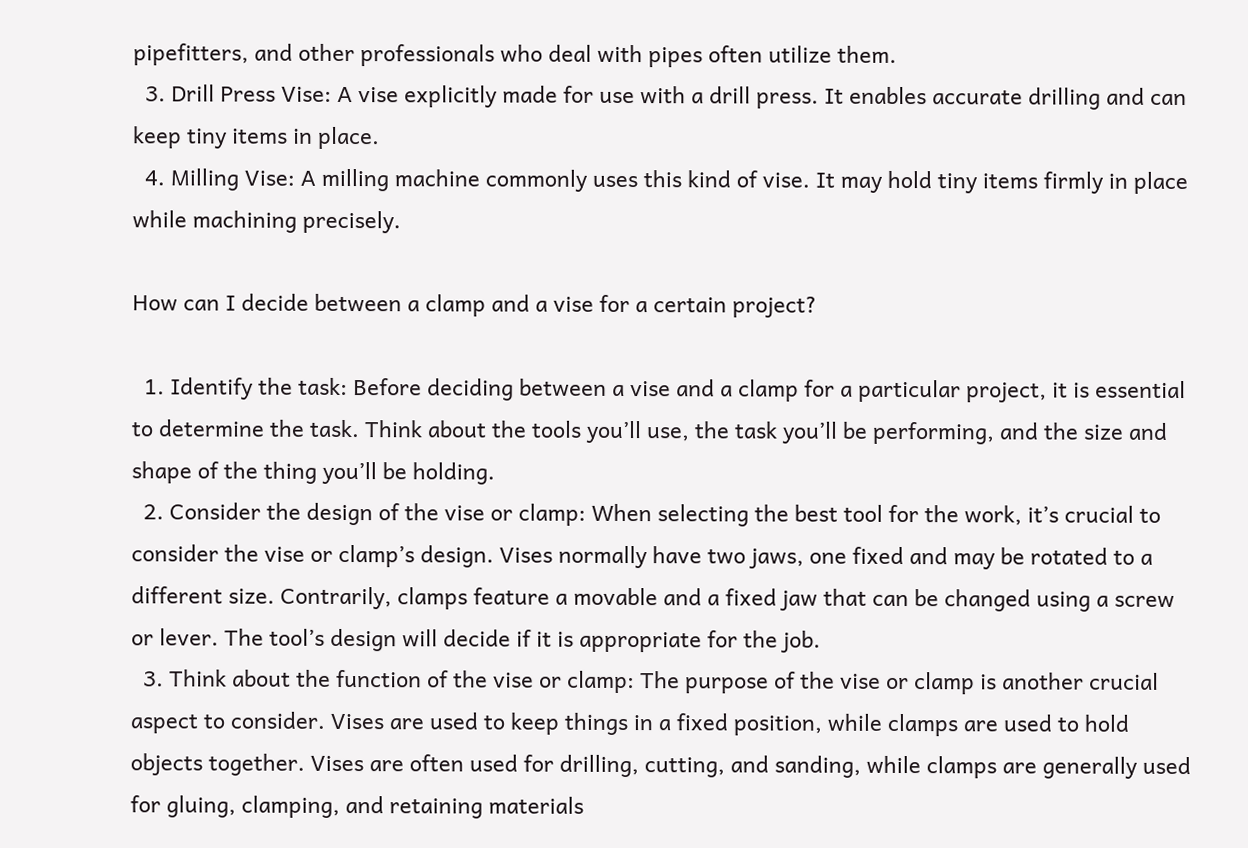pipefitters, and other professionals who deal with pipes often utilize them.
  3. Drill Press Vise: A vise explicitly made for use with a drill press. It enables accurate drilling and can keep tiny items in place.
  4. Milling Vise: A milling machine commonly uses this kind of vise. It may hold tiny items firmly in place while machining precisely.

How can I decide between a clamp and a vise for a certain project?

  1. Identify the task: Before deciding between a vise and a clamp for a particular project, it is essential to determine the task. Think about the tools you’ll use, the task you’ll be performing, and the size and shape of the thing you’ll be holding.
  2. Consider the design of the vise or clamp: When selecting the best tool for the work, it’s crucial to consider the vise or clamp’s design. Vises normally have two jaws, one fixed and may be rotated to a different size. Contrarily, clamps feature a movable and a fixed jaw that can be changed using a screw or lever. The tool’s design will decide if it is appropriate for the job.
  3. Think about the function of the vise or clamp: The purpose of the vise or clamp is another crucial aspect to consider. Vises are used to keep things in a fixed position, while clamps are used to hold objects together. Vises are often used for drilling, cutting, and sanding, while clamps are generally used for gluing, clamping, and retaining materials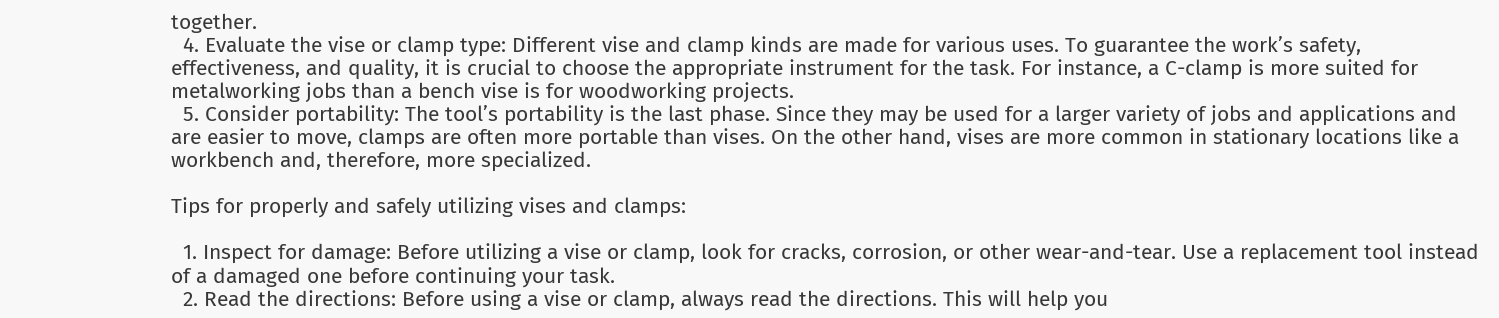together.
  4. Evaluate the vise or clamp type: Different vise and clamp kinds are made for various uses. To guarantee the work’s safety, effectiveness, and quality, it is crucial to choose the appropriate instrument for the task. For instance, a C-clamp is more suited for metalworking jobs than a bench vise is for woodworking projects.
  5. Consider portability: The tool’s portability is the last phase. Since they may be used for a larger variety of jobs and applications and are easier to move, clamps are often more portable than vises. On the other hand, vises are more common in stationary locations like a workbench and, therefore, more specialized.

Tips for properly and safely utilizing vises and clamps:

  1. Inspect for damage: Before utilizing a vise or clamp, look for cracks, corrosion, or other wear-and-tear. Use a replacement tool instead of a damaged one before continuing your task.
  2. Read the directions: Before using a vise or clamp, always read the directions. This will help you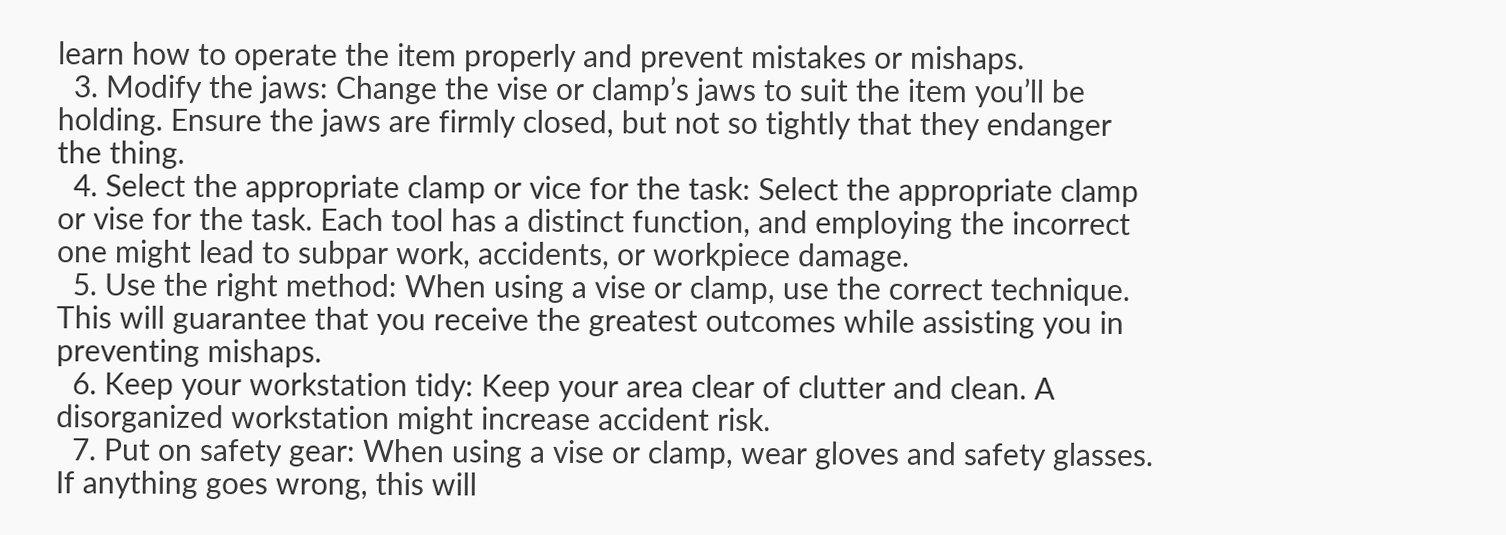learn how to operate the item properly and prevent mistakes or mishaps.
  3. Modify the jaws: Change the vise or clamp’s jaws to suit the item you’ll be holding. Ensure the jaws are firmly closed, but not so tightly that they endanger the thing.
  4. Select the appropriate clamp or vice for the task: Select the appropriate clamp or vise for the task. Each tool has a distinct function, and employing the incorrect one might lead to subpar work, accidents, or workpiece damage.
  5. Use the right method: When using a vise or clamp, use the correct technique. This will guarantee that you receive the greatest outcomes while assisting you in preventing mishaps.
  6. Keep your workstation tidy: Keep your area clear of clutter and clean. A disorganized workstation might increase accident risk.
  7. Put on safety gear: When using a vise or clamp, wear gloves and safety glasses. If anything goes wrong, this will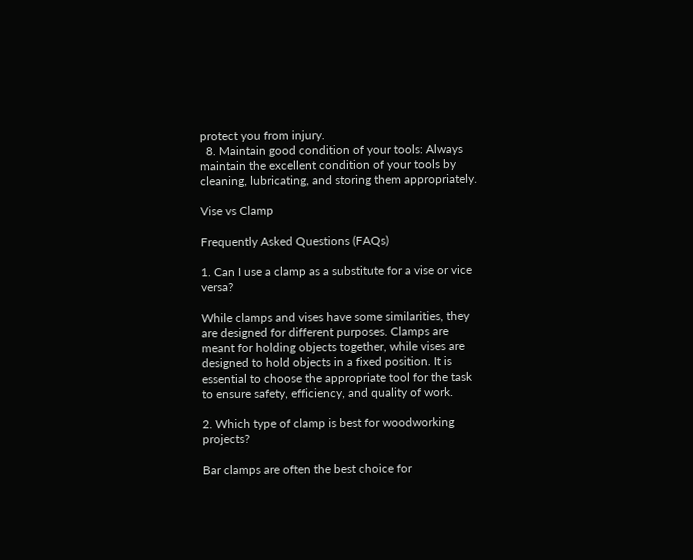protect you from injury.
  8. Maintain good condition of your tools: Always maintain the excellent condition of your tools by cleaning, lubricating, and storing them appropriately.

Vise vs Clamp

Frequently Asked Questions (FAQs)

1. Can I use a clamp as a substitute for a vise or vice versa?

While clamps and vises have some similarities, they are designed for different purposes. Clamps are meant for holding objects together, while vises are designed to hold objects in a fixed position. It is essential to choose the appropriate tool for the task to ensure safety, efficiency, and quality of work.

2. Which type of clamp is best for woodworking projects?

Bar clamps are often the best choice for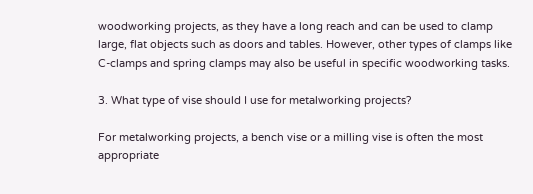woodworking projects, as they have a long reach and can be used to clamp large, flat objects such as doors and tables. However, other types of clamps like C-clamps and spring clamps may also be useful in specific woodworking tasks.

3. What type of vise should I use for metalworking projects?

For metalworking projects, a bench vise or a milling vise is often the most appropriate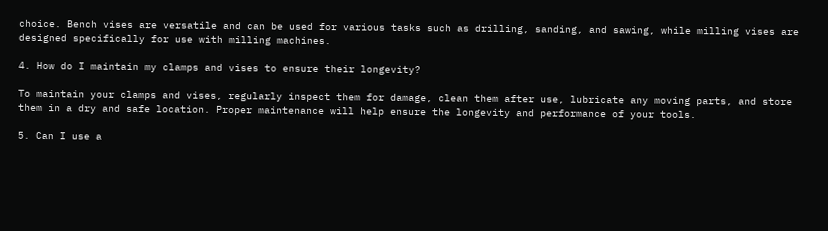choice. Bench vises are versatile and can be used for various tasks such as drilling, sanding, and sawing, while milling vises are designed specifically for use with milling machines.

4. How do I maintain my clamps and vises to ensure their longevity?

To maintain your clamps and vises, regularly inspect them for damage, clean them after use, lubricate any moving parts, and store them in a dry and safe location. Proper maintenance will help ensure the longevity and performance of your tools.

5. Can I use a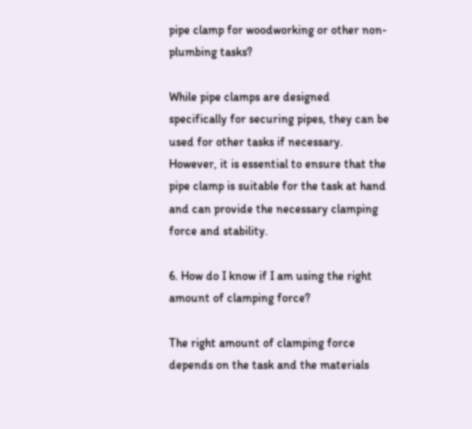pipe clamp for woodworking or other non-plumbing tasks?

While pipe clamps are designed specifically for securing pipes, they can be used for other tasks if necessary. However, it is essential to ensure that the pipe clamp is suitable for the task at hand and can provide the necessary clamping force and stability.

6. How do I know if I am using the right amount of clamping force?

The right amount of clamping force depends on the task and the materials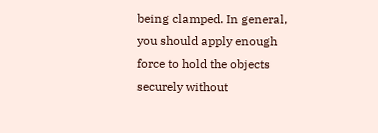being clamped. In general, you should apply enough force to hold the objects securely without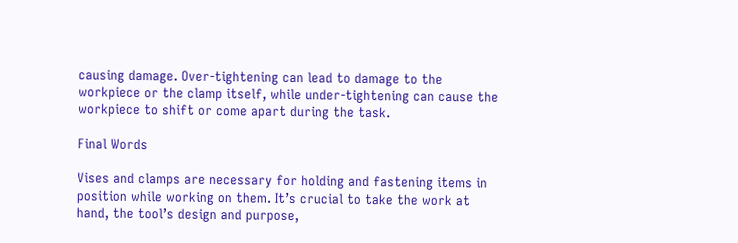causing damage. Over-tightening can lead to damage to the workpiece or the clamp itself, while under-tightening can cause the workpiece to shift or come apart during the task.

Final Words

Vises and clamps are necessary for holding and fastening items in position while working on them. It’s crucial to take the work at hand, the tool’s design and purpose,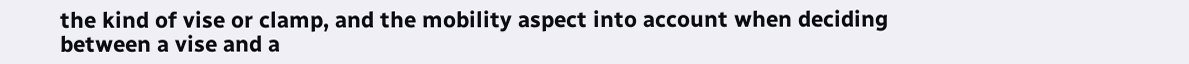the kind of vise or clamp, and the mobility aspect into account when deciding between a vise and a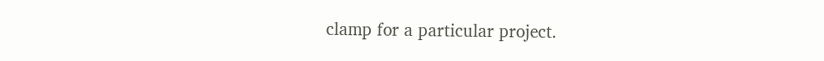clamp for a particular project.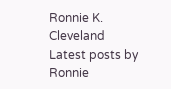Ronnie K. Cleveland
Latest posts by Ronnie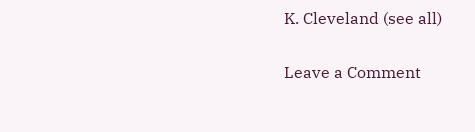K. Cleveland (see all)

Leave a Comment